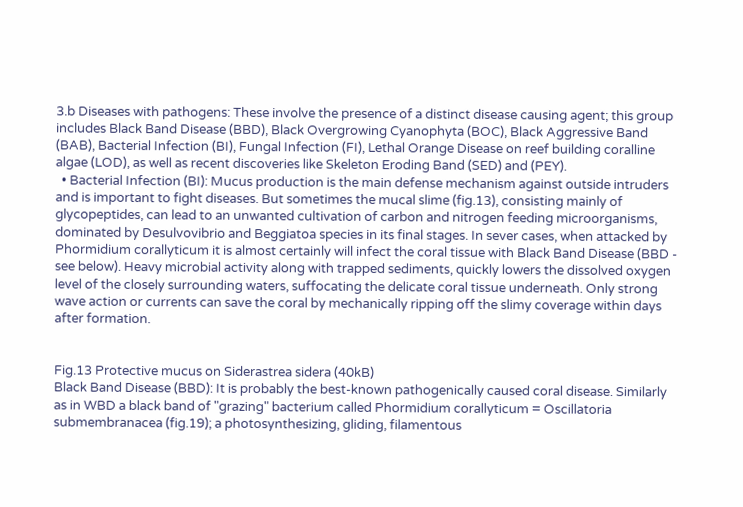3.b Diseases with pathogens: These involve the presence of a distinct disease causing agent; this group includes Black Band Disease (BBD), Black Overgrowing Cyanophyta (BOC), Black Aggressive Band (BAB), Bacterial Infection (BI), Fungal Infection (FI), Lethal Orange Disease on reef building coralline algae (LOD), as well as recent discoveries like Skeleton Eroding Band (SED) and (PEY).
  • Bacterial Infection (BI): Mucus production is the main defense mechanism against outside intruders and is important to fight diseases. But sometimes the mucal slime (fig.13), consisting mainly of glycopeptides, can lead to an unwanted cultivation of carbon and nitrogen feeding microorganisms, dominated by Desulvovibrio and Beggiatoa species in its final stages. In sever cases, when attacked by Phormidium corallyticum it is almost certainly will infect the coral tissue with Black Band Disease (BBD - see below). Heavy microbial activity along with trapped sediments, quickly lowers the dissolved oxygen level of the closely surrounding waters, suffocating the delicate coral tissue underneath. Only strong wave action or currents can save the coral by mechanically ripping off the slimy coverage within days after formation.


Fig.13 Protective mucus on Siderastrea sidera (40kB)
Black Band Disease (BBD): It is probably the best-known pathogenically caused coral disease. Similarly as in WBD a black band of "grazing" bacterium called Phormidium corallyticum = Oscillatoria submembranacea (fig.19); a photosynthesizing, gliding, filamentous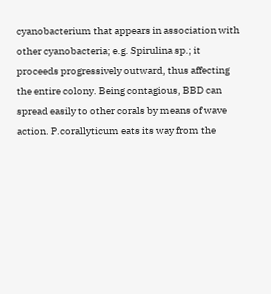cyanobacterium that appears in association with other cyanobacteria; e.g. Spirulina sp.; it proceeds progressively outward, thus affecting the entire colony. Being contagious, BBD can spread easily to other corals by means of wave action. P.corallyticum eats its way from the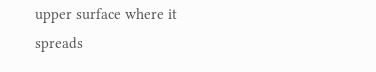upper surface where it spreads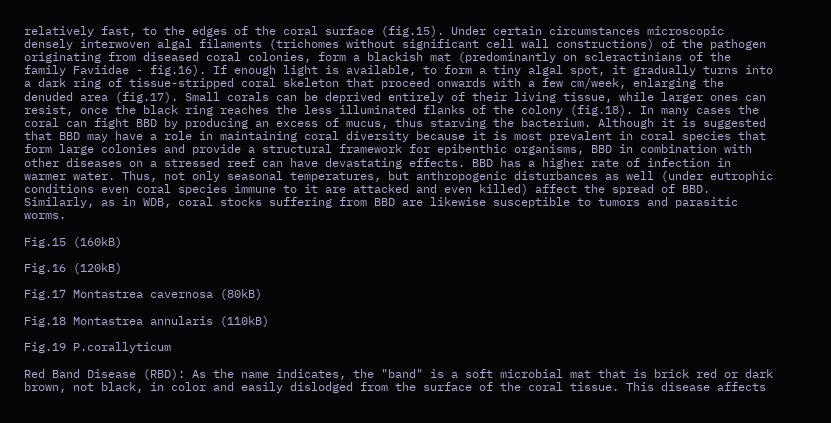relatively fast, to the edges of the coral surface (fig.15). Under certain circumstances microscopic densely interwoven algal filaments (trichomes without significant cell wall constructions) of the pathogen originating from diseased coral colonies, form a blackish mat (predominantly on scleractinians of the family Faviidae - fig.16). If enough light is available, to form a tiny algal spot, it gradually turns into a dark ring of tissue-stripped coral skeleton that proceed onwards with a few cm/week, enlarging the denuded area (fig.17). Small corals can be deprived entirely of their living tissue, while larger ones can resist, once the black ring reaches the less illuminated flanks of the colony (fig.18). In many cases the coral can fight BBD by producing an excess of mucus, thus starving the bacterium. Although it is suggested that BBD may have a role in maintaining coral diversity because it is most prevalent in coral species that form large colonies and provide a structural framework for epibenthic organisms, BBD in combination with other diseases on a stressed reef can have devastating effects. BBD has a higher rate of infection in warmer water. Thus, not only seasonal temperatures, but anthropogenic disturbances as well (under eutrophic conditions even coral species immune to it are attacked and even killed) affect the spread of BBD. Similarly, as in WDB, coral stocks suffering from BBD are likewise susceptible to tumors and parasitic worms.

Fig.15 (160kB)

Fig.16 (120kB)

Fig.17 Montastrea cavernosa (80kB)

Fig.18 Montastrea annularis (110kB)

Fig.19 P.corallyticum

Red Band Disease (RBD): As the name indicates, the "band" is a soft microbial mat that is brick red or dark brown, not black, in color and easily dislodged from the surface of the coral tissue. This disease affects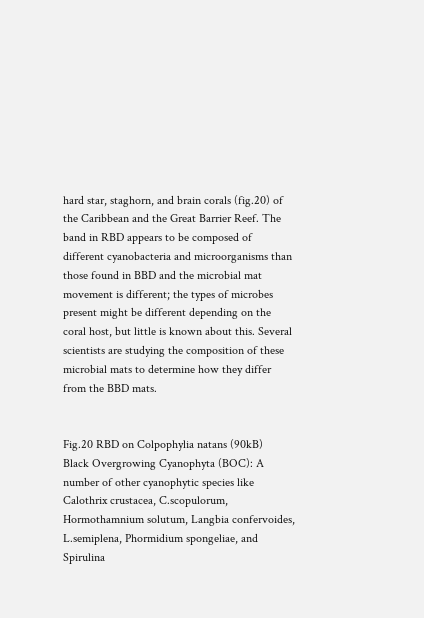hard star, staghorn, and brain corals (fig.20) of the Caribbean and the Great Barrier Reef. The band in RBD appears to be composed of different cyanobacteria and microorganisms than those found in BBD and the microbial mat movement is different; the types of microbes present might be different depending on the coral host, but little is known about this. Several scientists are studying the composition of these microbial mats to determine how they differ from the BBD mats.


Fig.20 RBD on Colpophylia natans (90kB)
Black Overgrowing Cyanophyta (BOC): A number of other cyanophytic species like Calothrix crustacea, C.scopulorum, Hormothamnium solutum, Langbia confervoides, L.semiplena, Phormidium spongeliae, and Spirulina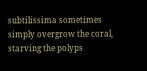subtilissima sometimes simply overgrow the coral, starving the polyps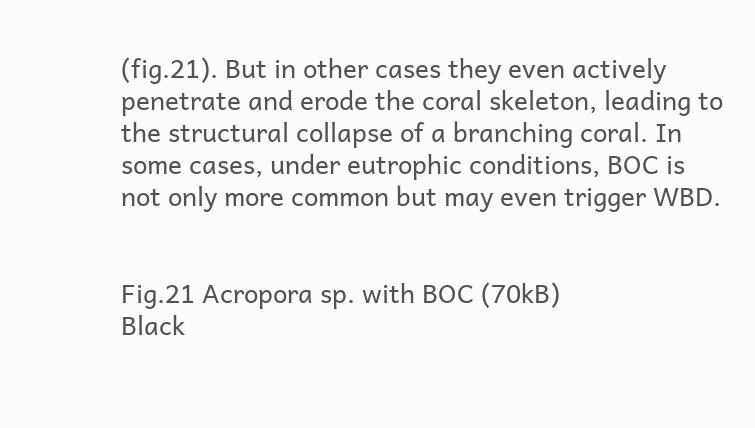(fig.21). But in other cases they even actively penetrate and erode the coral skeleton, leading to the structural collapse of a branching coral. In some cases, under eutrophic conditions, BOC is not only more common but may even trigger WBD.


Fig.21 Acropora sp. with BOC (70kB)
Black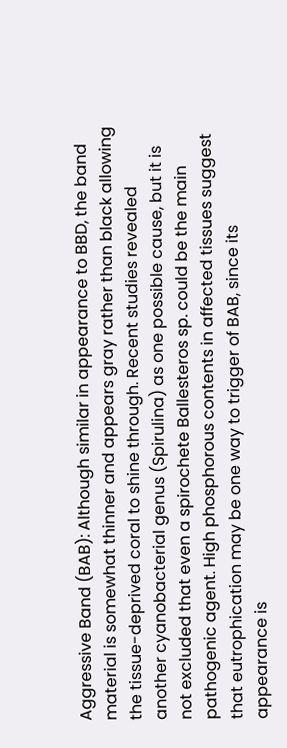Aggressive Band (BAB): Although similar in appearance to BBD, the band material is somewhat thinner and appears gray rather than black allowing the tissue-deprived coral to shine through. Recent studies revealed another cyanobacterial genus (Spirulina) as one possible cause, but it is not excluded that even a spirochete Ballesteros sp. could be the main pathogenic agent. High phosphorous contents in affected tissues suggest that eutrophication may be one way to trigger of BAB, since its appearance is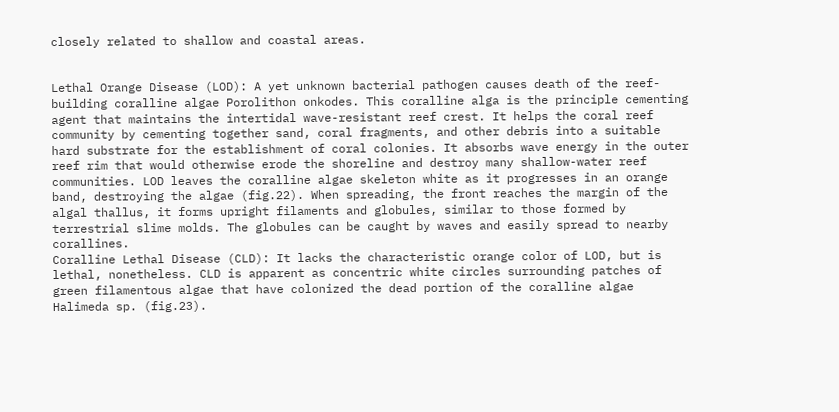closely related to shallow and coastal areas.


Lethal Orange Disease (LOD): A yet unknown bacterial pathogen causes death of the reef-building coralline algae Porolithon onkodes. This coralline alga is the principle cementing agent that maintains the intertidal wave-resistant reef crest. It helps the coral reef community by cementing together sand, coral fragments, and other debris into a suitable hard substrate for the establishment of coral colonies. It absorbs wave energy in the outer reef rim that would otherwise erode the shoreline and destroy many shallow-water reef communities. LOD leaves the coralline algae skeleton white as it progresses in an orange band, destroying the algae (fig.22). When spreading, the front reaches the margin of the algal thallus, it forms upright filaments and globules, similar to those formed by terrestrial slime molds. The globules can be caught by waves and easily spread to nearby corallines.
Coralline Lethal Disease (CLD): It lacks the characteristic orange color of LOD, but is lethal, nonetheless. CLD is apparent as concentric white circles surrounding patches of green filamentous algae that have colonized the dead portion of the coralline algae Halimeda sp. (fig.23).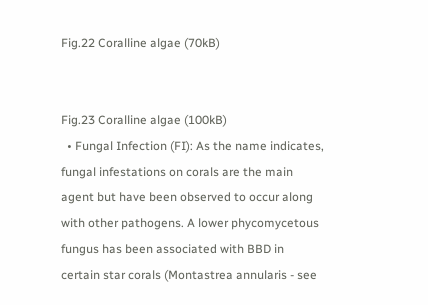Fig.22 Coralline algae (70kB)


Fig.23 Coralline algae (100kB)
  • Fungal Infection (FI): As the name indicates, fungal infestations on corals are the main agent but have been observed to occur along with other pathogens. A lower phycomycetous fungus has been associated with BBD in certain star corals (Montastrea annularis - see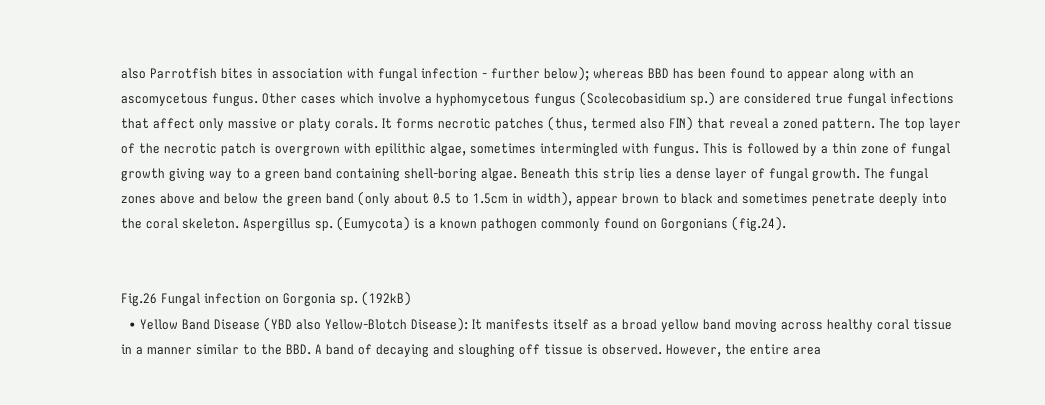also Parrotfish bites in association with fungal infection - further below); whereas BBD has been found to appear along with an ascomycetous fungus. Other cases which involve a hyphomycetous fungus (Scolecobasidium sp.) are considered true fungal infections that affect only massive or platy corals. It forms necrotic patches (thus, termed also FIN) that reveal a zoned pattern. The top layer of the necrotic patch is overgrown with epilithic algae, sometimes intermingled with fungus. This is followed by a thin zone of fungal growth giving way to a green band containing shell-boring algae. Beneath this strip lies a dense layer of fungal growth. The fungal zones above and below the green band (only about 0.5 to 1.5cm in width), appear brown to black and sometimes penetrate deeply into the coral skeleton. Aspergillus sp. (Eumycota) is a known pathogen commonly found on Gorgonians (fig.24).


Fig.26 Fungal infection on Gorgonia sp. (192kB)
  • Yellow Band Disease (YBD also Yellow-Blotch Disease): It manifests itself as a broad yellow band moving across healthy coral tissue in a manner similar to the BBD. A band of decaying and sloughing off tissue is observed. However, the entire area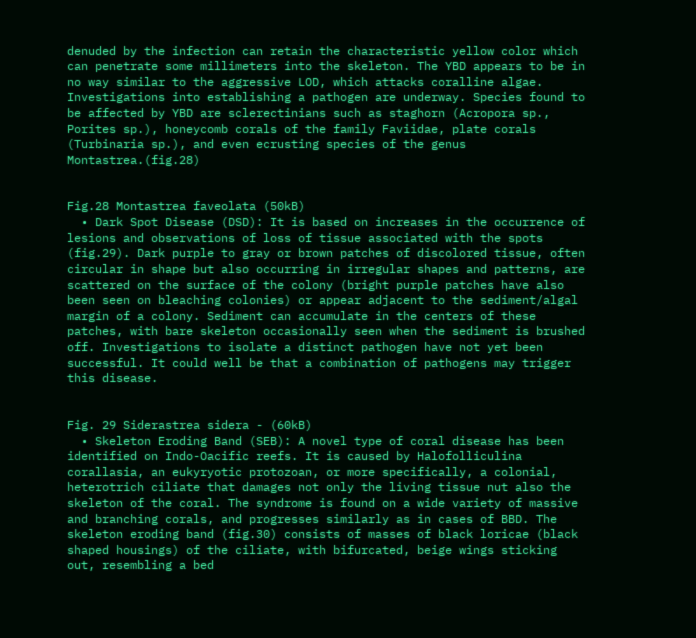denuded by the infection can retain the characteristic yellow color which can penetrate some millimeters into the skeleton. The YBD appears to be in no way similar to the aggressive LOD, which attacks coralline algae. Investigations into establishing a pathogen are underway. Species found to be affected by YBD are sclerectinians such as staghorn (Acropora sp., Porites sp.), honeycomb corals of the family Faviidae, plate corals (Turbinaria sp.), and even ecrusting species of the genus Montastrea.(fig.28)


Fig.28 Montastrea faveolata (50kB)
  • Dark Spot Disease (DSD): It is based on increases in the occurrence of lesions and observations of loss of tissue associated with the spots (fig.29). Dark purple to gray or brown patches of discolored tissue, often circular in shape but also occurring in irregular shapes and patterns, are scattered on the surface of the colony (bright purple patches have also been seen on bleaching colonies) or appear adjacent to the sediment/algal margin of a colony. Sediment can accumulate in the centers of these patches, with bare skeleton occasionally seen when the sediment is brushed off. Investigations to isolate a distinct pathogen have not yet been successful. It could well be that a combination of pathogens may trigger this disease.


Fig. 29 Siderastrea sidera - (60kB)
  • Skeleton Eroding Band (SEB): A novel type of coral disease has been identified on Indo-Oacific reefs. It is caused by Halofolliculina corallasia, an eukyryotic protozoan, or more specifically, a colonial, heterotrich ciliate that damages not only the living tissue nut also the skeleton of the coral. The syndrome is found on a wide variety of massive and branching corals, and progresses similarly as in cases of BBD. The skeleton eroding band (fig.30) consists of masses of black loricae (black shaped housings) of the ciliate, with bifurcated, beige wings sticking out, resembling a bed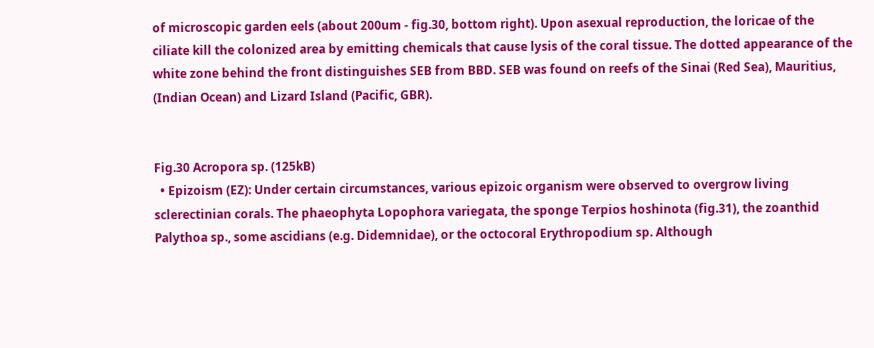of microscopic garden eels (about 200um - fig.30, bottom right). Upon asexual reproduction, the loricae of the ciliate kill the colonized area by emitting chemicals that cause lysis of the coral tissue. The dotted appearance of the white zone behind the front distinguishes SEB from BBD. SEB was found on reefs of the Sinai (Red Sea), Mauritius, (Indian Ocean) and Lizard Island (Pacific, GBR).


Fig.30 Acropora sp. (125kB)
  • Epizoism (EZ): Under certain circumstances, various epizoic organism were observed to overgrow living sclerectinian corals. The phaeophyta Lopophora variegata, the sponge Terpios hoshinota (fig.31), the zoanthid Palythoa sp., some ascidians (e.g. Didemnidae), or the octocoral Erythropodium sp. Although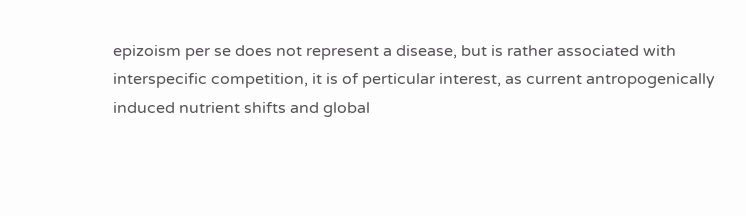epizoism per se does not represent a disease, but is rather associated with interspecific competition, it is of perticular interest, as current antropogenically induced nutrient shifts and global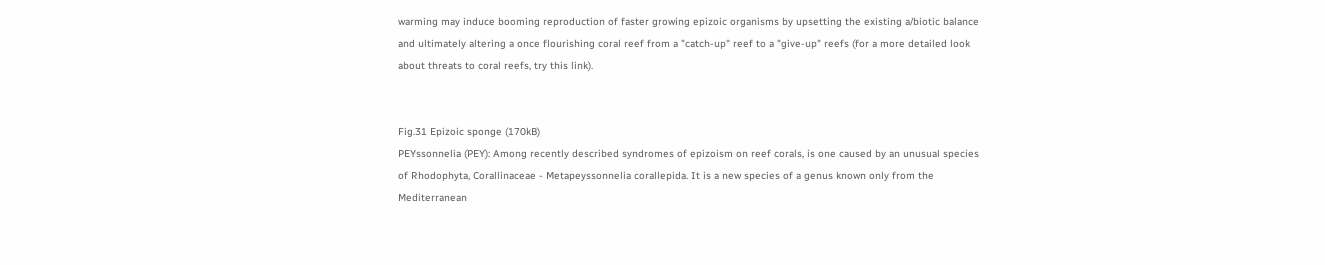warming may induce booming reproduction of faster growing epizoic organisms by upsetting the existing a/biotic balance and ultimately altering a once flourishing coral reef from a "catch-up" reef to a "give-up" reefs (for a more detailed look about threats to coral reefs, try this link).


Fig.31 Epizoic sponge (170kB)
PEYssonnelia (PEY): Among recently described syndromes of epizoism on reef corals, is one caused by an unusual species of Rhodophyta, Corallinaceae - Metapeyssonnelia corallepida. It is a new species of a genus known only from the Mediterranean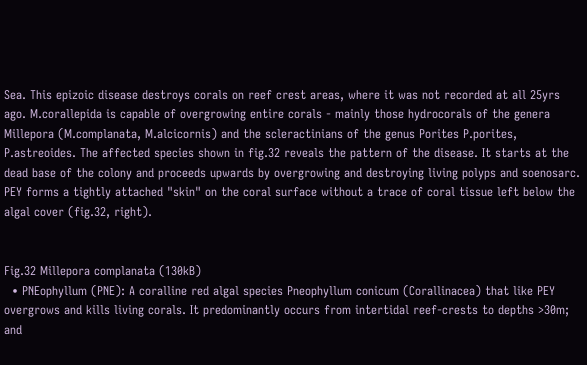Sea. This epizoic disease destroys corals on reef crest areas, where it was not recorded at all 25yrs ago. M.corallepida is capable of overgrowing entire corals - mainly those hydrocorals of the genera Millepora (M.complanata, M.alcicornis) and the scleractinians of the genus Porites P.porites, P.astreoides. The affected species shown in fig.32 reveals the pattern of the disease. It starts at the dead base of the colony and proceeds upwards by overgrowing and destroying living polyps and soenosarc. PEY forms a tightly attached "skin" on the coral surface without a trace of coral tissue left below the algal cover (fig.32, right).


Fig.32 Millepora complanata (130kB)
  • PNEophyllum (PNE): A coralline red algal species Pneophyllum conicum (Corallinacea) that like PEY overgrows and kills living corals. It predominantly occurs from intertidal reef-crests to depths >30m; and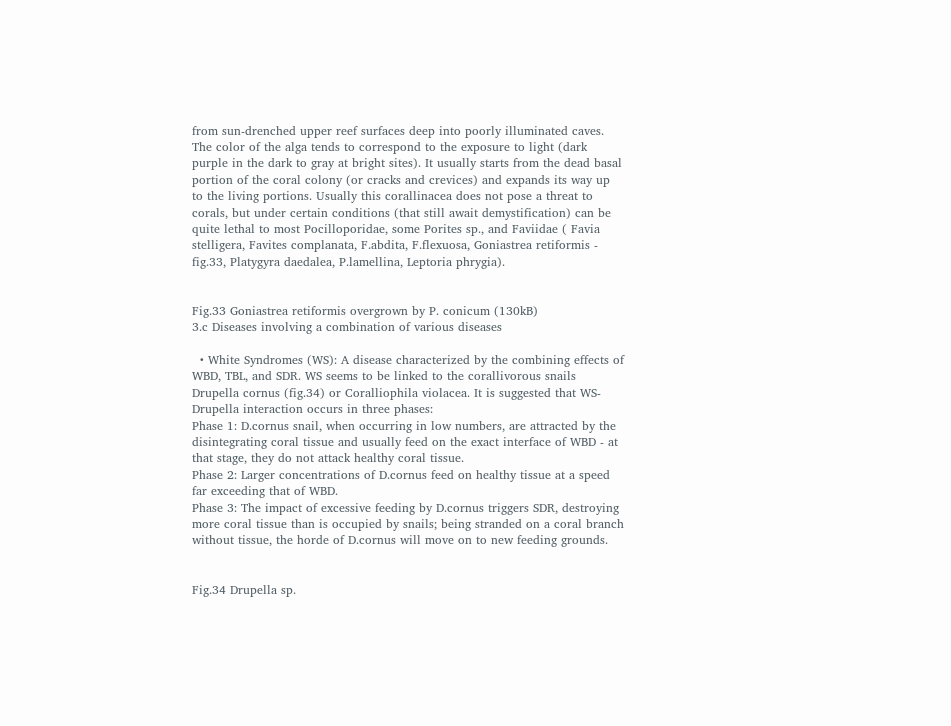from sun-drenched upper reef surfaces deep into poorly illuminated caves. The color of the alga tends to correspond to the exposure to light (dark purple in the dark to gray at bright sites). It usually starts from the dead basal portion of the coral colony (or cracks and crevices) and expands its way up to the living portions. Usually this corallinacea does not pose a threat to corals, but under certain conditions (that still await demystification) can be quite lethal to most Pocilloporidae, some Porites sp., and Faviidae ( Favia stelligera, Favites complanata, F.abdita, F.flexuosa, Goniastrea retiformis - fig.33, Platygyra daedalea, P.lamellina, Leptoria phrygia).


Fig.33 Goniastrea retiformis overgrown by P. conicum (130kB)
3.c Diseases involving a combination of various diseases

  • White Syndromes (WS): A disease characterized by the combining effects of WBD, TBL, and SDR. WS seems to be linked to the corallivorous snails Drupella cornus (fig.34) or Coralliophila violacea. It is suggested that WS-Drupella interaction occurs in three phases:
Phase 1: D.cornus snail, when occurring in low numbers, are attracted by the disintegrating coral tissue and usually feed on the exact interface of WBD - at that stage, they do not attack healthy coral tissue.
Phase 2: Larger concentrations of D.cornus feed on healthy tissue at a speed far exceeding that of WBD.
Phase 3: The impact of excessive feeding by D.cornus triggers SDR, destroying more coral tissue than is occupied by snails; being stranded on a coral branch without tissue, the horde of D.cornus will move on to new feeding grounds.


Fig.34 Drupella sp.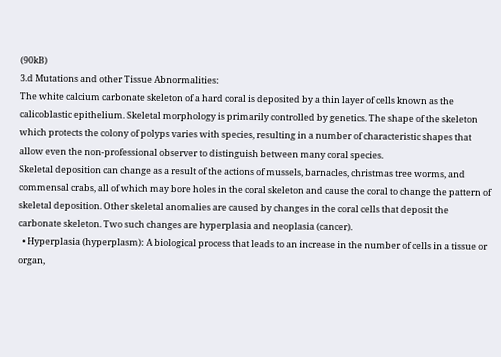(90kB)
3.d Mutations and other Tissue Abnormalities:
The white calcium carbonate skeleton of a hard coral is deposited by a thin layer of cells known as the calicoblastic epithelium. Skeletal morphology is primarily controlled by genetics. The shape of the skeleton which protects the colony of polyps varies with species, resulting in a number of characteristic shapes that allow even the non-professional observer to distinguish between many coral species.
Skeletal deposition can change as a result of the actions of mussels, barnacles, christmas tree worms, and commensal crabs, all of which may bore holes in the coral skeleton and cause the coral to change the pattern of skeletal deposition. Other skeletal anomalies are caused by changes in the coral cells that deposit the carbonate skeleton. Two such changes are hyperplasia and neoplasia (cancer).
  • Hyperplasia (hyperplasm): A biological process that leads to an increase in the number of cells in a tissue or organ,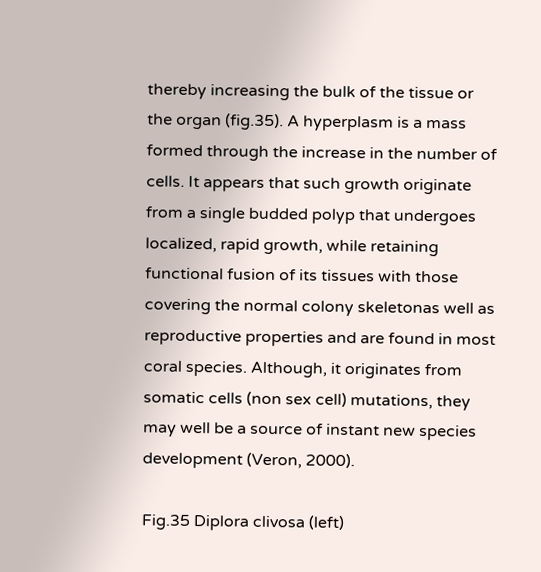thereby increasing the bulk of the tissue or the organ (fig.35). A hyperplasm is a mass formed through the increase in the number of cells. It appears that such growth originate from a single budded polyp that undergoes localized, rapid growth, while retaining functional fusion of its tissues with those covering the normal colony skeletonas well as reproductive properties and are found in most coral species. Although, it originates from somatic cells (non sex cell) mutations, they may well be a source of instant new species development (Veron, 2000).

Fig.35 Diplora clivosa (left)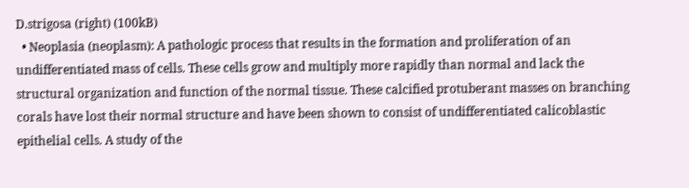D.strigosa (right) (100kB)
  • Neoplasia (neoplasm): A pathologic process that results in the formation and proliferation of an undifferentiated mass of cells. These cells grow and multiply more rapidly than normal and lack the structural organization and function of the normal tissue. These calcified protuberant masses on branching corals have lost their normal structure and have been shown to consist of undifferentiated calicoblastic epithelial cells. A study of the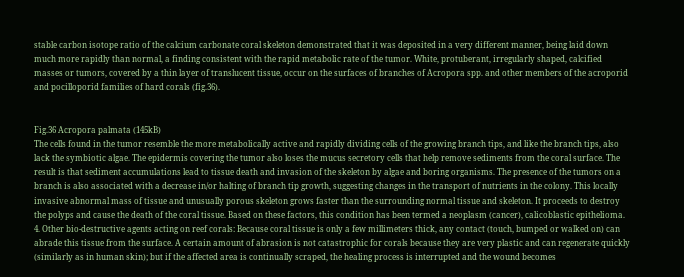stable carbon isotope ratio of the calcium carbonate coral skeleton demonstrated that it was deposited in a very different manner, being laid down much more rapidly than normal, a finding consistent with the rapid metabolic rate of the tumor. White, protuberant, irregularly shaped, calcified masses or tumors, covered by a thin layer of translucent tissue, occur on the surfaces of branches of Acropora spp. and other members of the acroporid and pocilloporid families of hard corals (fig.36).


Fig.36 Acropora palmata (145kB)
The cells found in the tumor resemble the more metabolically active and rapidly dividing cells of the growing branch tips, and like the branch tips, also lack the symbiotic algae. The epidermis covering the tumor also loses the mucus secretory cells that help remove sediments from the coral surface. The result is that sediment accumulations lead to tissue death and invasion of the skeleton by algae and boring organisms. The presence of the tumors on a branch is also associated with a decrease in/or halting of branch tip growth, suggesting changes in the transport of nutrients in the colony. This locally invasive abnormal mass of tissue and unusually porous skeleton grows faster than the surrounding normal tissue and skeleton. It proceeds to destroy the polyps and cause the death of the coral tissue. Based on these factors, this condition has been termed a neoplasm (cancer), calicoblastic epithelioma.
4. Other bio-destructive agents acting on reef corals: Because coral tissue is only a few millimeters thick, any contact (touch, bumped or walked on) can abrade this tissue from the surface. A certain amount of abrasion is not catastrophic for corals because they are very plastic and can regenerate quickly (similarly as in human skin); but if the affected area is continually scraped, the healing process is interrupted and the wound becomes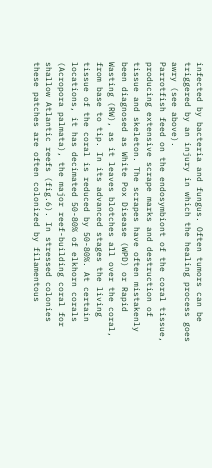infected by bacteria and fungus. Often tumors can be triggered by an injury in which the healing process goes awry (see above).
Parrotfish feed on the endosymbiont of the coral tissue, producing extensive scrape marks and destruction of tissue and skeleton. The scrapes have often mistakenly been diagnosed as White Pox Disease (WPD) or Rapid Wasting (RW), as it leaves blotches all over the coral, from base to tip. In its advanced stages the living tissue of the coral is reduced by 50-80%. At certain locations, it has decimated 50-80% of elkhorn corals (Acropora palmata), the major reef-building coral for shallow Atlantic reefs (fig.6). In stressed colonies these patches are often colonized by filamentous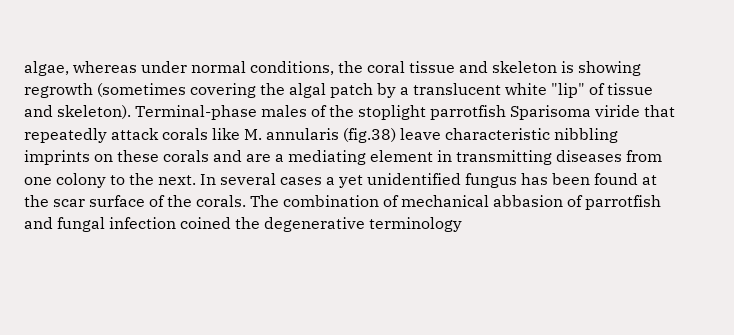algae, whereas under normal conditions, the coral tissue and skeleton is showing regrowth (sometimes covering the algal patch by a translucent white "lip" of tissue and skeleton). Terminal-phase males of the stoplight parrotfish Sparisoma viride that repeatedly attack corals like M. annularis (fig.38) leave characteristic nibbling imprints on these corals and are a mediating element in transmitting diseases from one colony to the next. In several cases a yet unidentified fungus has been found at the scar surface of the corals. The combination of mechanical abbasion of parrotfish and fungal infection coined the degenerative terminology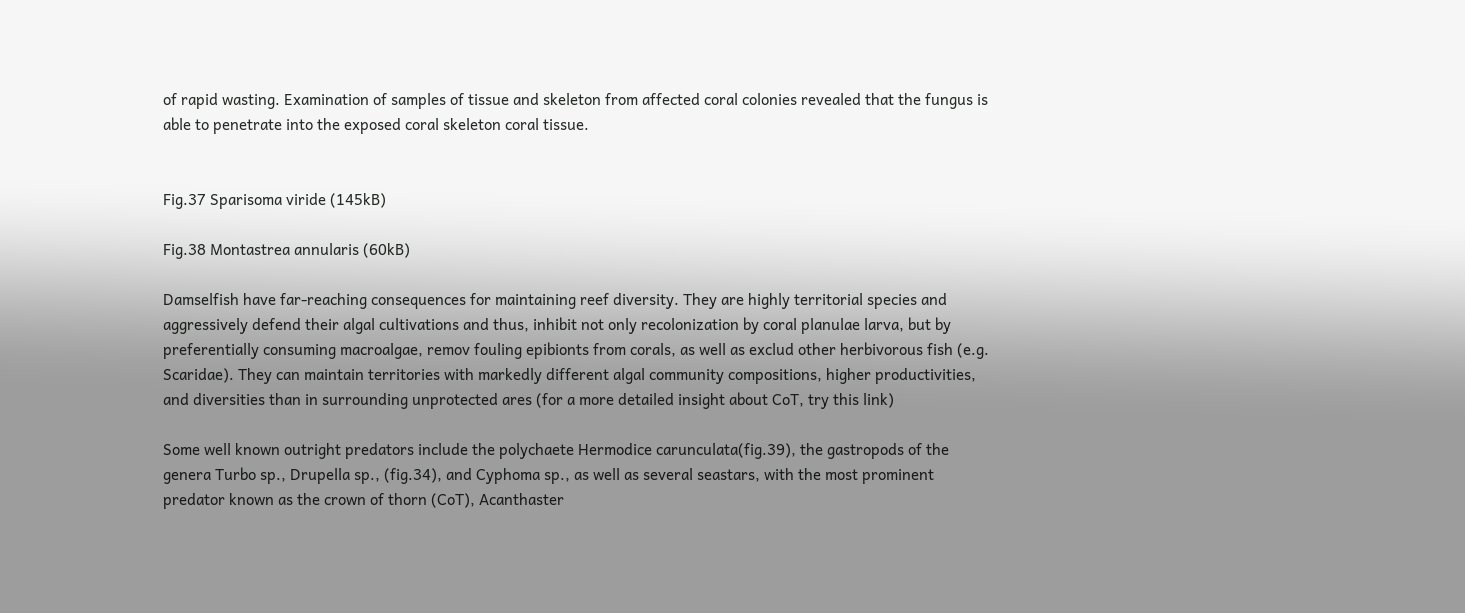of rapid wasting. Examination of samples of tissue and skeleton from affected coral colonies revealed that the fungus is able to penetrate into the exposed coral skeleton coral tissue.


Fig.37 Sparisoma viride (145kB)

Fig.38 Montastrea annularis (60kB)

Damselfish have far-reaching consequences for maintaining reef diversity. They are highly territorial species and aggressively defend their algal cultivations and thus, inhibit not only recolonization by coral planulae larva, but by preferentially consuming macroalgae, remov fouling epibionts from corals, as well as exclud other herbivorous fish (e.g. Scaridae). They can maintain territories with markedly different algal community compositions, higher productivities, and diversities than in surrounding unprotected ares (for a more detailed insight about CoT, try this link)

Some well known outright predators include the polychaete Hermodice carunculata(fig.39), the gastropods of the genera Turbo sp., Drupella sp., (fig.34), and Cyphoma sp., as well as several seastars, with the most prominent predator known as the crown of thorn (CoT), Acanthaster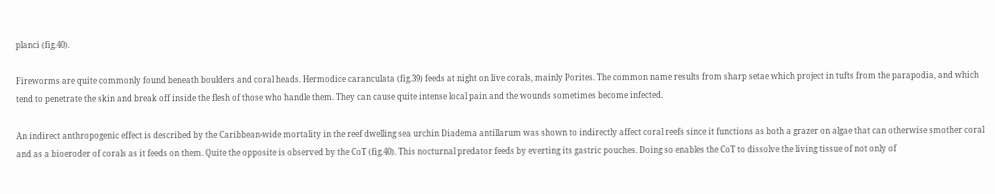planci (fig.40).

Fireworms are quite commonly found beneath boulders and coral heads. Hermodice caranculata (fig.39) feeds at night on live corals, mainly Porites. The common name results from sharp setae which project in tufts from the parapodia, and which tend to penetrate the skin and break off inside the flesh of those who handle them. They can cause quite intense local pain and the wounds sometimes become infected.

An indirect anthropogenic effect is described by the Caribbean-wide mortality in the reef dwelling sea urchin Diadema antillarum was shown to indirectly affect coral reefs since it functions as both a grazer on algae that can otherwise smother coral and as a bioeroder of corals as it feeds on them. Quite the opposite is observed by the CoT (fig.40). This nocturnal predator feeds by everting its gastric pouches. Doing so enables the CoT to dissolve the living tissue of not only of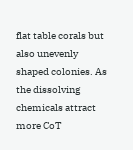flat table corals but also unevenly shaped colonies. As the dissolving chemicals attract more CoT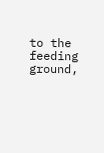to the feeding ground,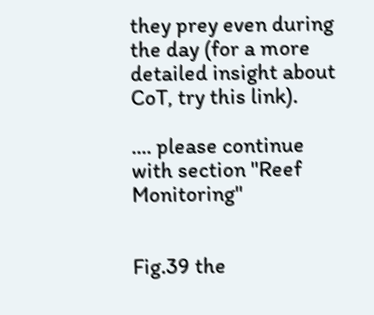they prey even during the day (for a more detailed insight about CoT, try this link).

.... please continue with section "Reef Monitoring"


Fig.39 the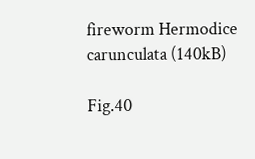fireworm Hermodice carunculata (140kB)

Fig.40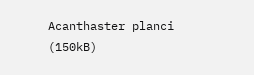Acanthaster planci (150kB)